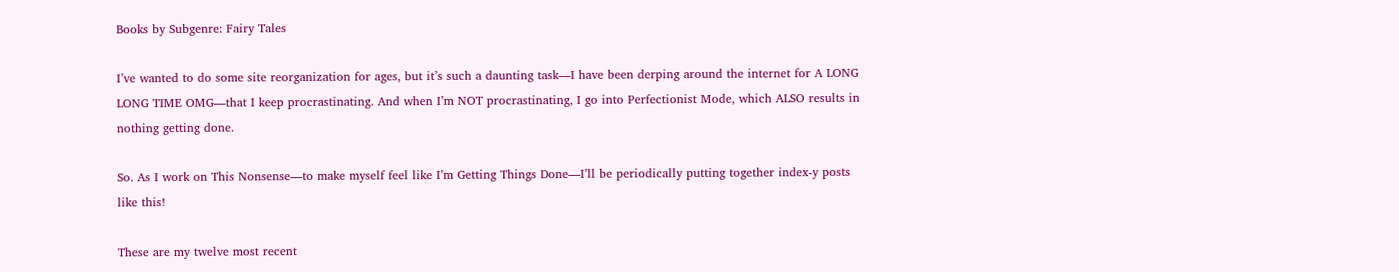Books by Subgenre: Fairy Tales

I’ve wanted to do some site reorganization for ages, but it’s such a daunting task—I have been derping around the internet for A LONG LONG TIME OMG—that I keep procrastinating. And when I’m NOT procrastinating, I go into Perfectionist Mode, which ALSO results in nothing getting done.

So. As I work on This Nonsense—to make myself feel like I’m Getting Things Done—I’ll be periodically putting together index-y posts like this!

These are my twelve most recent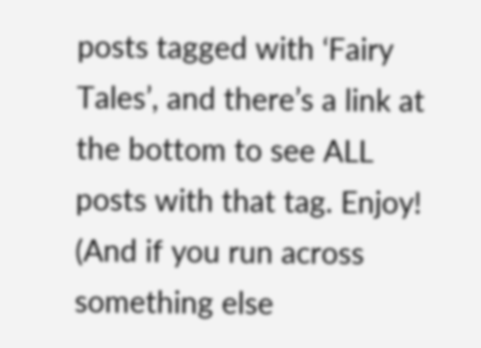posts tagged with ‘Fairy Tales’, and there’s a link at the bottom to see ALL posts with that tag. Enjoy! (And if you run across something else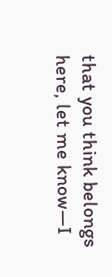that you think belongs here, let me know—I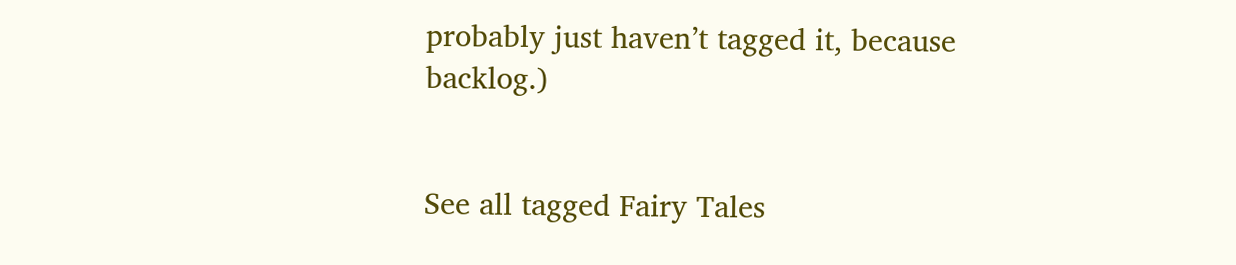probably just haven’t tagged it, because backlog.)


See all tagged Fairy Tales